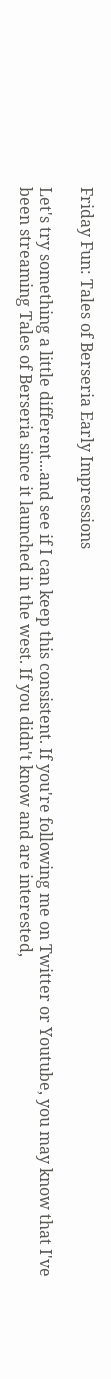Friday Fun: Tales of Berseria Early Impressions

Let's try something a little different...and see if I can keep this consistent. If you're following me on Twitter or Youtube, you may know that I've been streaming Tales of Berseria since it launched in the west. If you didn't know and are interested,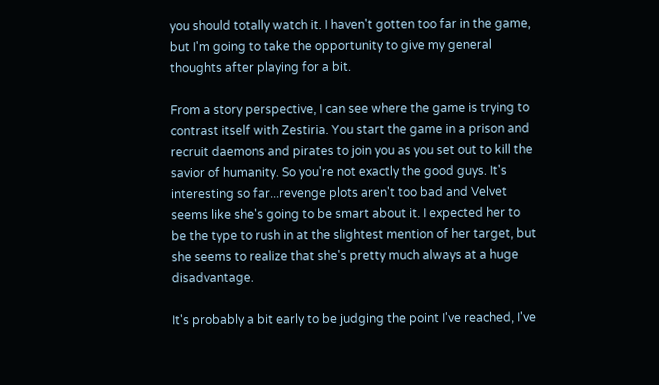you should totally watch it. I haven't gotten too far in the game, but I'm going to take the opportunity to give my general thoughts after playing for a bit.

From a story perspective, I can see where the game is trying to contrast itself with Zestiria. You start the game in a prison and recruit daemons and pirates to join you as you set out to kill the savior of humanity. So you're not exactly the good guys. It's interesting so far...revenge plots aren't too bad and Velvet seems like she's going to be smart about it. I expected her to be the type to rush in at the slightest mention of her target, but she seems to realize that she's pretty much always at a huge disadvantage.

It's probably a bit early to be judging the point I've reached, I've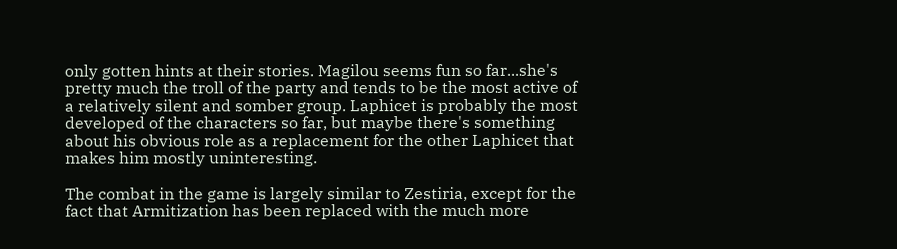only gotten hints at their stories. Magilou seems fun so far...she's pretty much the troll of the party and tends to be the most active of a relatively silent and somber group. Laphicet is probably the most developed of the characters so far, but maybe there's something about his obvious role as a replacement for the other Laphicet that makes him mostly uninteresting.

The combat in the game is largely similar to Zestiria, except for the fact that Armitization has been replaced with the much more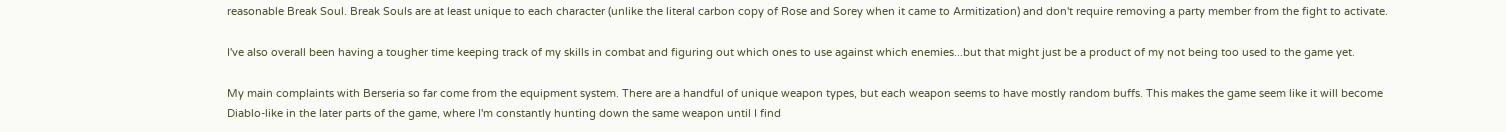reasonable Break Soul. Break Souls are at least unique to each character (unlike the literal carbon copy of Rose and Sorey when it came to Armitization) and don't require removing a party member from the fight to activate.

I've also overall been having a tougher time keeping track of my skills in combat and figuring out which ones to use against which enemies...but that might just be a product of my not being too used to the game yet.

My main complaints with Berseria so far come from the equipment system. There are a handful of unique weapon types, but each weapon seems to have mostly random buffs. This makes the game seem like it will become Diablo-like in the later parts of the game, where I'm constantly hunting down the same weapon until I find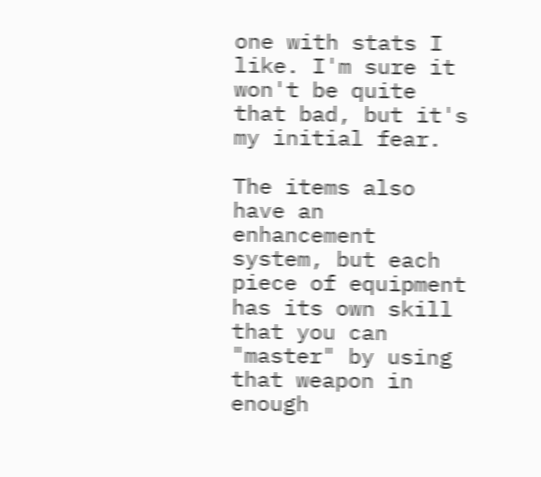one with stats I like. I'm sure it won't be quite that bad, but it's my initial fear.

The items also have an enhancement system, but each piece of equipment has its own skill that you can "master" by using that weapon in enough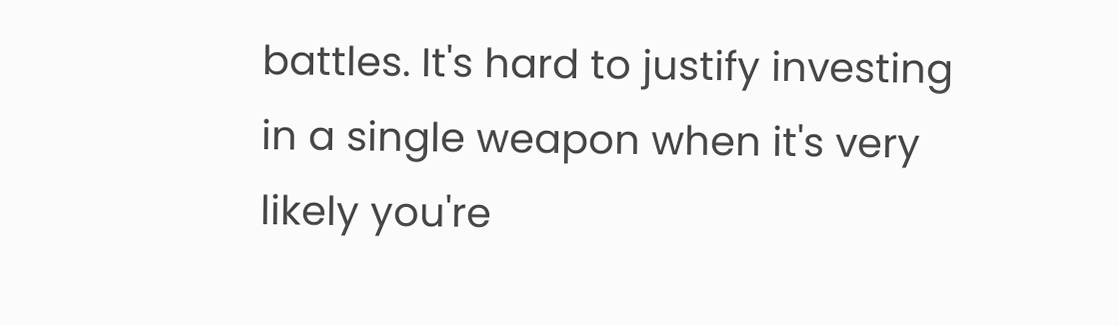battles. It's hard to justify investing in a single weapon when it's very likely you're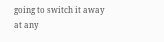going to switch it away at any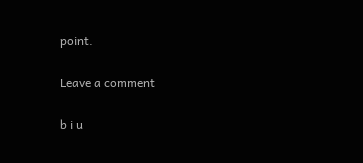point.

Leave a comment

b i u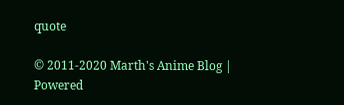quote

© 2011-2020 Marth's Anime Blog | Powered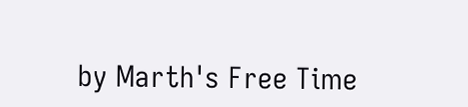by Marth's Free Time